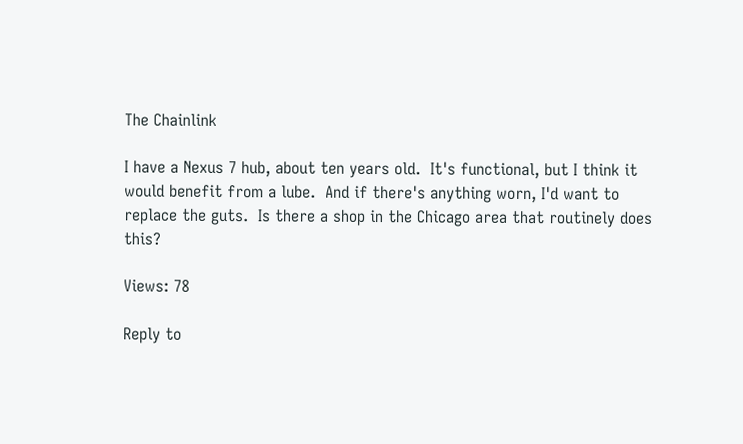The Chainlink

I have a Nexus 7 hub, about ten years old.  It's functional, but I think it would benefit from a lube.  And if there's anything worn, I'd want to replace the guts.  Is there a shop in the Chicago area that routinely does this?

Views: 78

Reply to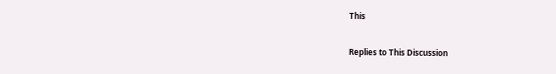This

Replies to This Discussion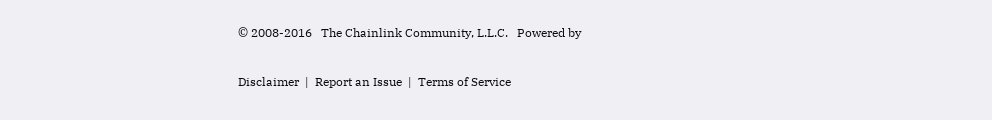© 2008-2016   The Chainlink Community, L.L.C.   Powered by

Disclaimer  |  Report an Issue  |  Terms of Service